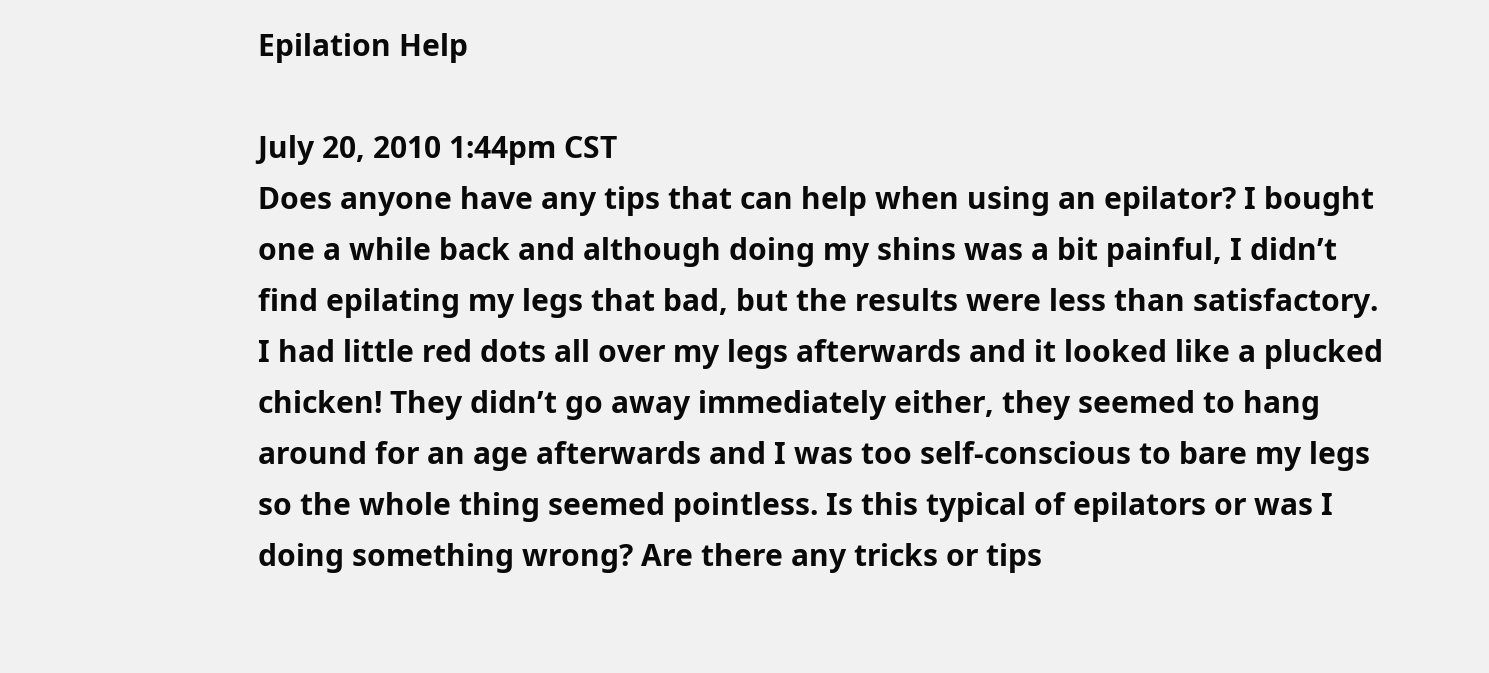Epilation Help

July 20, 2010 1:44pm CST
Does anyone have any tips that can help when using an epilator? I bought one a while back and although doing my shins was a bit painful, I didn’t find epilating my legs that bad, but the results were less than satisfactory. I had little red dots all over my legs afterwards and it looked like a plucked chicken! They didn’t go away immediately either, they seemed to hang around for an age afterwards and I was too self-conscious to bare my legs so the whole thing seemed pointless. Is this typical of epilators or was I doing something wrong? Are there any tricks or tips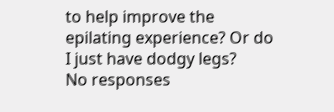to help improve the epilating experience? Or do I just have dodgy legs?
No responses